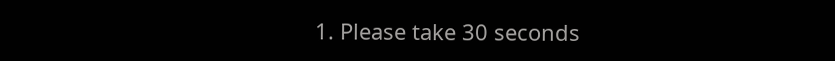1. Please take 30 seconds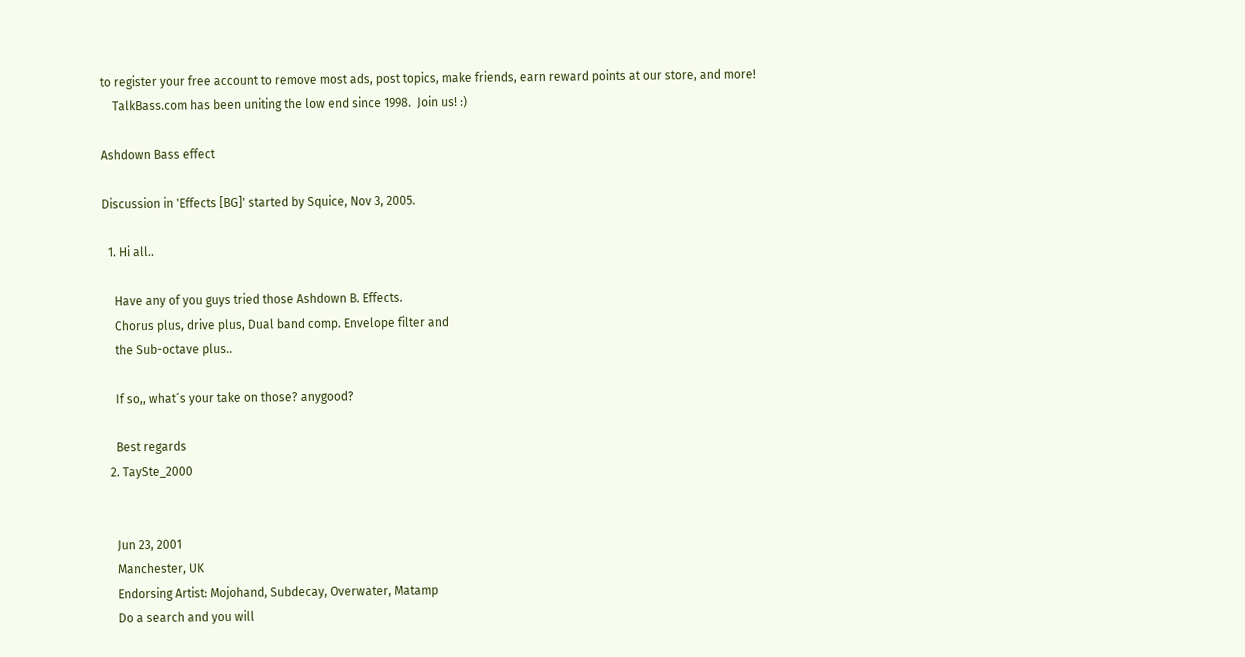to register your free account to remove most ads, post topics, make friends, earn reward points at our store, and more!
    TalkBass.com has been uniting the low end since 1998.  Join us! :)

Ashdown Bass effect

Discussion in 'Effects [BG]' started by Squice, Nov 3, 2005.

  1. Hi all..

    Have any of you guys tried those Ashdown B. Effects.
    Chorus plus, drive plus, Dual band comp. Envelope filter and
    the Sub-octave plus..

    If so,, what´s your take on those? anygood?

    Best regards
  2. TaySte_2000


    Jun 23, 2001
    Manchester, UK
    Endorsing Artist: Mojohand, Subdecay, Overwater, Matamp
    Do a search and you will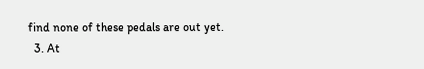find none of these pedals are out yet.
  3. At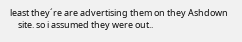least they´re are advertising them on they Ashdown
    site. so i assumed they were out..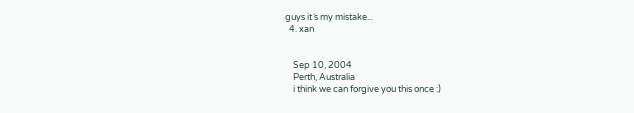guys it´s my mistake...
  4. xan


    Sep 10, 2004
    Perth, Australia
    i think we can forgive you this once :)